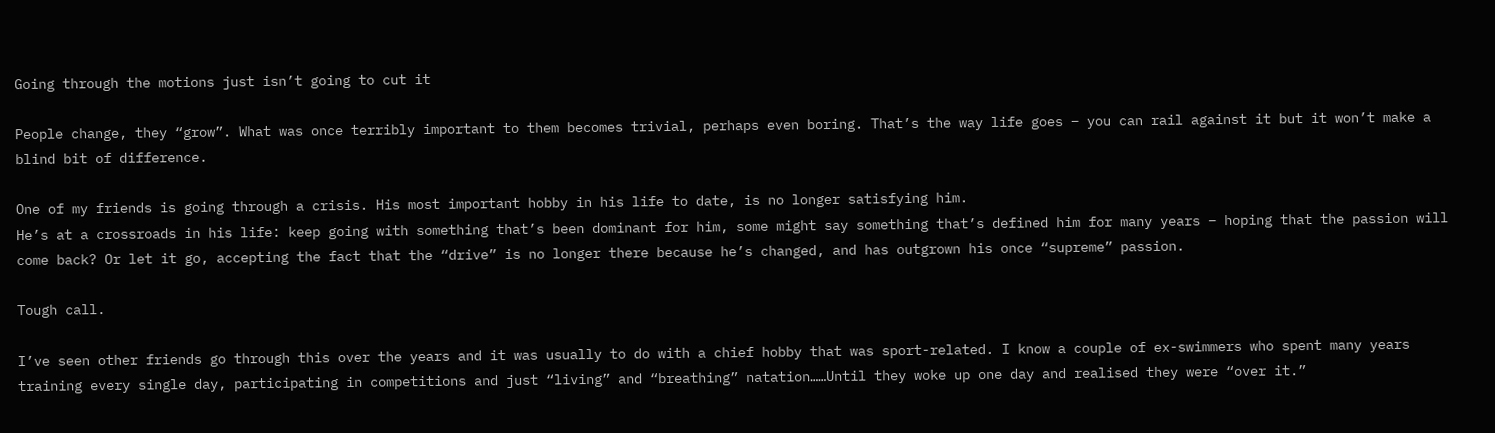Going through the motions just isn’t going to cut it

People change, they “grow”. What was once terribly important to them becomes trivial, perhaps even boring. That’s the way life goes – you can rail against it but it won’t make a blind bit of difference.

One of my friends is going through a crisis. His most important hobby in his life to date, is no longer satisfying him.
He’s at a crossroads in his life: keep going with something that’s been dominant for him, some might say something that’s defined him for many years – hoping that the passion will come back? Or let it go, accepting the fact that the “drive” is no longer there because he’s changed, and has outgrown his once “supreme” passion.

Tough call.

I’ve seen other friends go through this over the years and it was usually to do with a chief hobby that was sport-related. I know a couple of ex-swimmers who spent many years training every single day, participating in competitions and just “living” and “breathing” natation……Until they woke up one day and realised they were “over it.”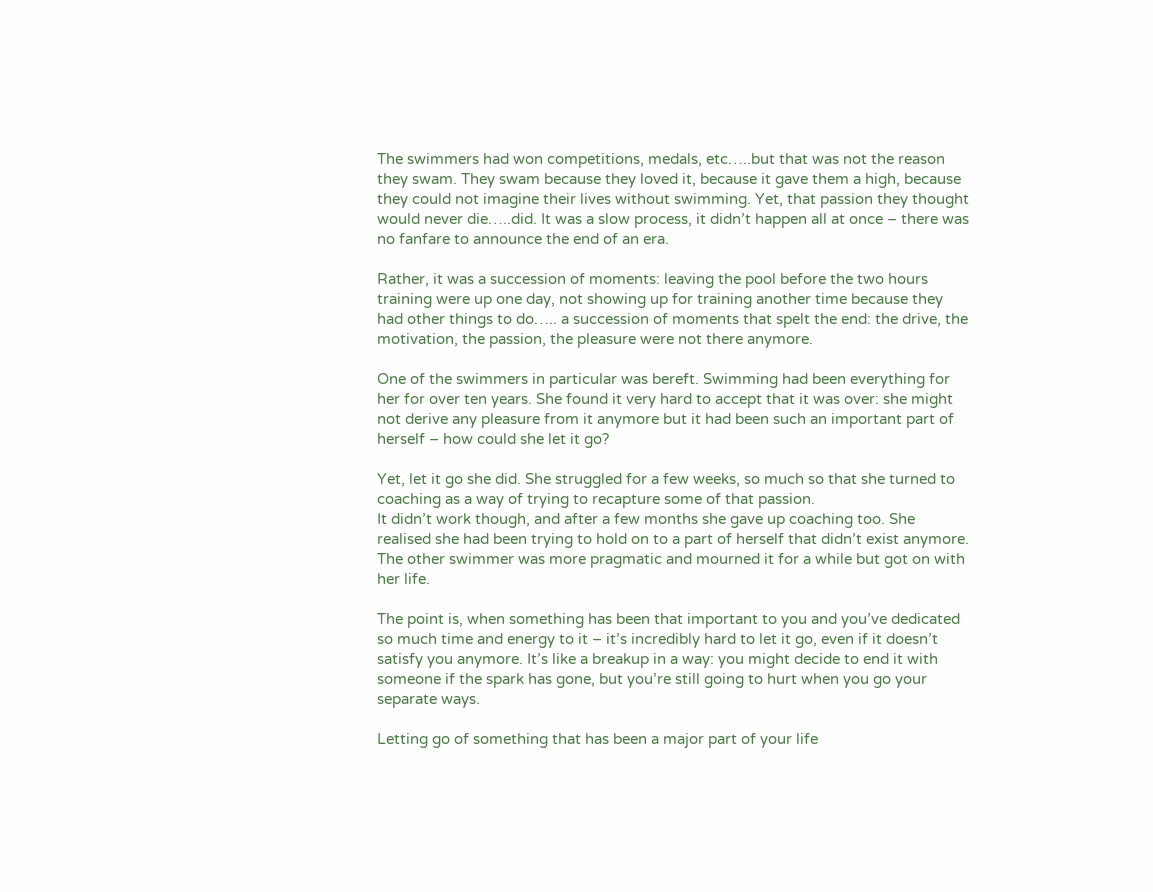The swimmers had won competitions, medals, etc…..but that was not the reason they swam. They swam because they loved it, because it gave them a high, because they could not imagine their lives without swimming. Yet, that passion they thought would never die…..did. It was a slow process, it didn’t happen all at once – there was no fanfare to announce the end of an era.

Rather, it was a succession of moments: leaving the pool before the two hours training were up one day, not showing up for training another time because they had other things to do….. a succession of moments that spelt the end: the drive, the motivation, the passion, the pleasure were not there anymore.

One of the swimmers in particular was bereft. Swimming had been everything for her for over ten years. She found it very hard to accept that it was over: she might not derive any pleasure from it anymore but it had been such an important part of herself – how could she let it go?

Yet, let it go she did. She struggled for a few weeks, so much so that she turned to coaching as a way of trying to recapture some of that passion.
It didn’t work though, and after a few months she gave up coaching too. She realised she had been trying to hold on to a part of herself that didn’t exist anymore.
The other swimmer was more pragmatic and mourned it for a while but got on with her life.

The point is, when something has been that important to you and you’ve dedicated so much time and energy to it – it’s incredibly hard to let it go, even if it doesn’t satisfy you anymore. It’s like a breakup in a way: you might decide to end it with someone if the spark has gone, but you’re still going to hurt when you go your separate ways.

Letting go of something that has been a major part of your life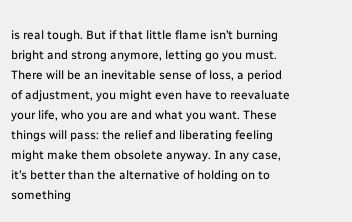is real tough. But if that little flame isn’t burning bright and strong anymore, letting go you must.
There will be an inevitable sense of loss, a period of adjustment, you might even have to reevaluate your life, who you are and what you want. These things will pass: the relief and liberating feeling might make them obsolete anyway. In any case, it’s better than the alternative of holding on to something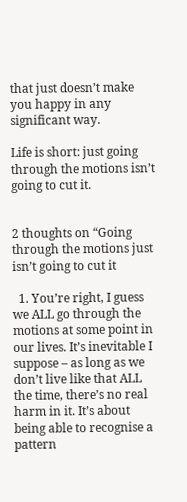that just doesn’t make you happy in any significant way.

Life is short: just going through the motions isn’t going to cut it.


2 thoughts on “Going through the motions just isn’t going to cut it

  1. You’re right, I guess we ALL go through the motions at some point in our lives. It’s inevitable I suppose – as long as we don’t live like that ALL the time, there’s no real harm in it. It’s about being able to recognise a pattern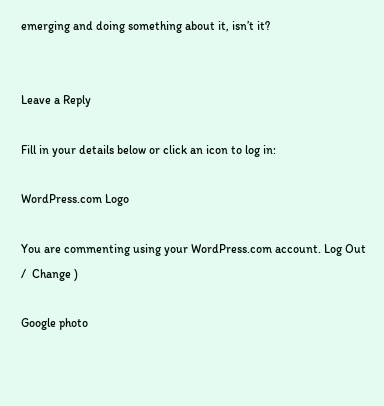emerging and doing something about it, isn’t it?


Leave a Reply

Fill in your details below or click an icon to log in:

WordPress.com Logo

You are commenting using your WordPress.com account. Log Out /  Change )

Google photo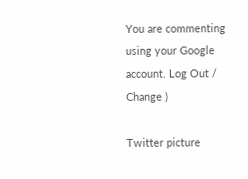You are commenting using your Google account. Log Out /  Change )

Twitter picture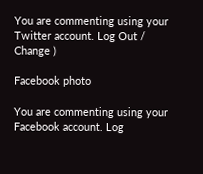You are commenting using your Twitter account. Log Out /  Change )

Facebook photo

You are commenting using your Facebook account. Log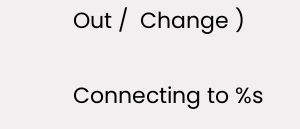Out /  Change )

Connecting to %s